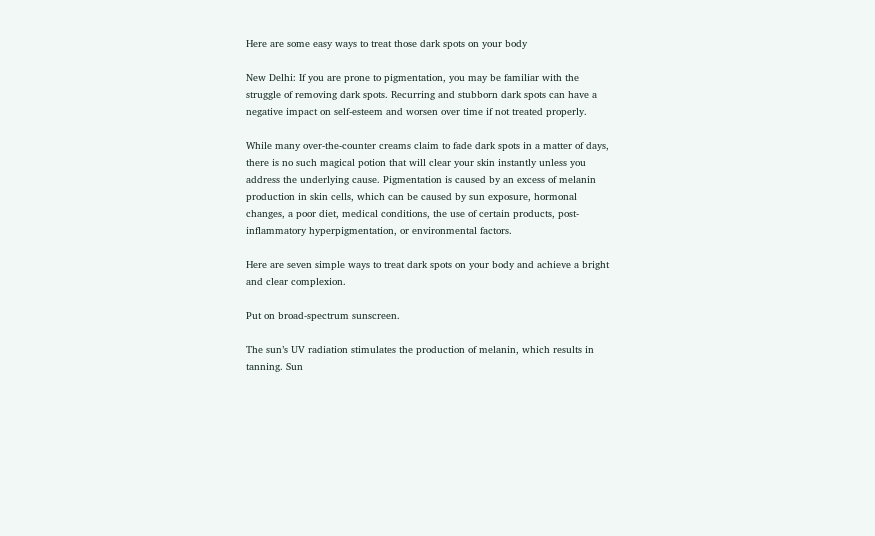Here are some easy ways to treat those dark spots on your body

New Delhi: If you are prone to pigmentation, you may be familiar with the struggle of removing dark spots. Recurring and stubborn dark spots can have a negative impact on self-esteem and worsen over time if not treated properly.

While many over-the-counter creams claim to fade dark spots in a matter of days, there is no such magical potion that will clear your skin instantly unless you address the underlying cause. Pigmentation is caused by an excess of melanin production in skin cells, which can be caused by sun exposure, hormonal changes, a poor diet, medical conditions, the use of certain products, post-inflammatory hyperpigmentation, or environmental factors.

Here are seven simple ways to treat dark spots on your body and achieve a bright and clear complexion.

Put on broad-spectrum sunscreen.

The sun’s UV radiation stimulates the production of melanin, which results in tanning. Sun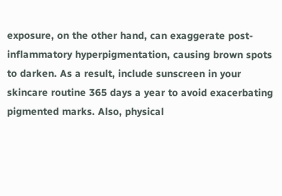exposure, on the other hand, can exaggerate post-inflammatory hyperpigmentation, causing brown spots to darken. As a result, include sunscreen in your skincare routine 365 days a year to avoid exacerbating pigmented marks. Also, physical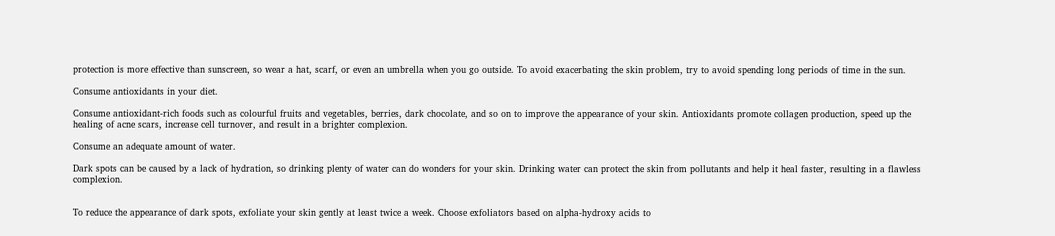protection is more effective than sunscreen, so wear a hat, scarf, or even an umbrella when you go outside. To avoid exacerbating the skin problem, try to avoid spending long periods of time in the sun.

Consume antioxidants in your diet.

Consume antioxidant-rich foods such as colourful fruits and vegetables, berries, dark chocolate, and so on to improve the appearance of your skin. Antioxidants promote collagen production, speed up the healing of acne scars, increase cell turnover, and result in a brighter complexion.

Consume an adequate amount of water.

Dark spots can be caused by a lack of hydration, so drinking plenty of water can do wonders for your skin. Drinking water can protect the skin from pollutants and help it heal faster, resulting in a flawless complexion.


To reduce the appearance of dark spots, exfoliate your skin gently at least twice a week. Choose exfoliators based on alpha-hydroxy acids to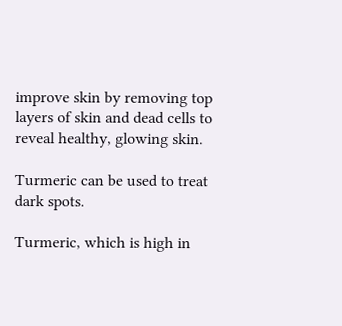improve skin by removing top layers of skin and dead cells to reveal healthy, glowing skin.

Turmeric can be used to treat dark spots.

Turmeric, which is high in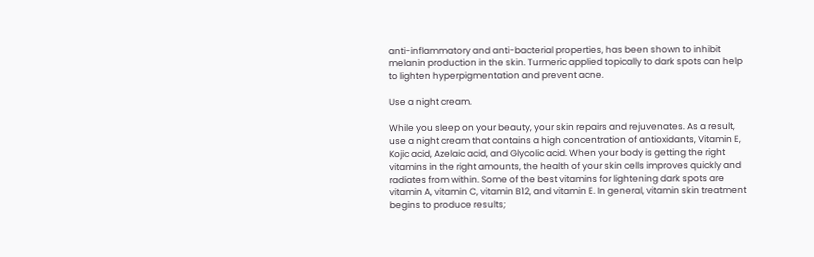anti-inflammatory and anti-bacterial properties, has been shown to inhibit melanin production in the skin. Turmeric applied topically to dark spots can help to lighten hyperpigmentation and prevent acne.

Use a night cream.

While you sleep on your beauty, your skin repairs and rejuvenates. As a result, use a night cream that contains a high concentration of antioxidants, Vitamin E, Kojic acid, Azelaic acid, and Glycolic acid. When your body is getting the right vitamins in the right amounts, the health of your skin cells improves quickly and radiates from within. Some of the best vitamins for lightening dark spots are vitamin A, vitamin C, vitamin B12, and vitamin E. In general, vitamin skin treatment begins to produce results;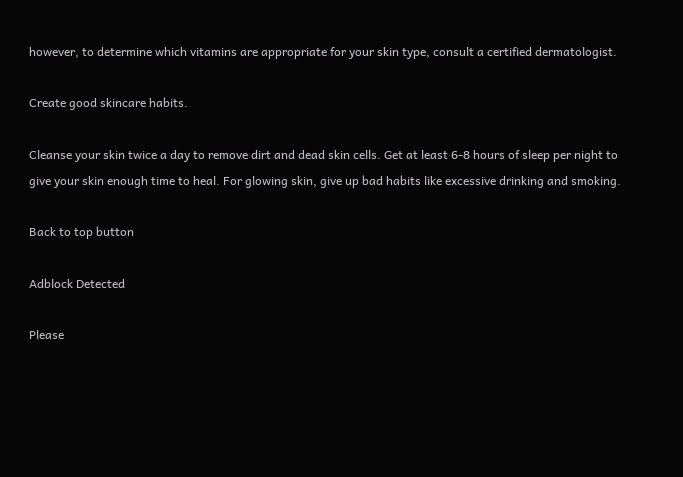however, to determine which vitamins are appropriate for your skin type, consult a certified dermatologist.

Create good skincare habits.

Cleanse your skin twice a day to remove dirt and dead skin cells. Get at least 6-8 hours of sleep per night to give your skin enough time to heal. For glowing skin, give up bad habits like excessive drinking and smoking.

Back to top button

Adblock Detected

Please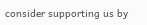consider supporting us by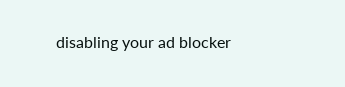disabling your ad blocker